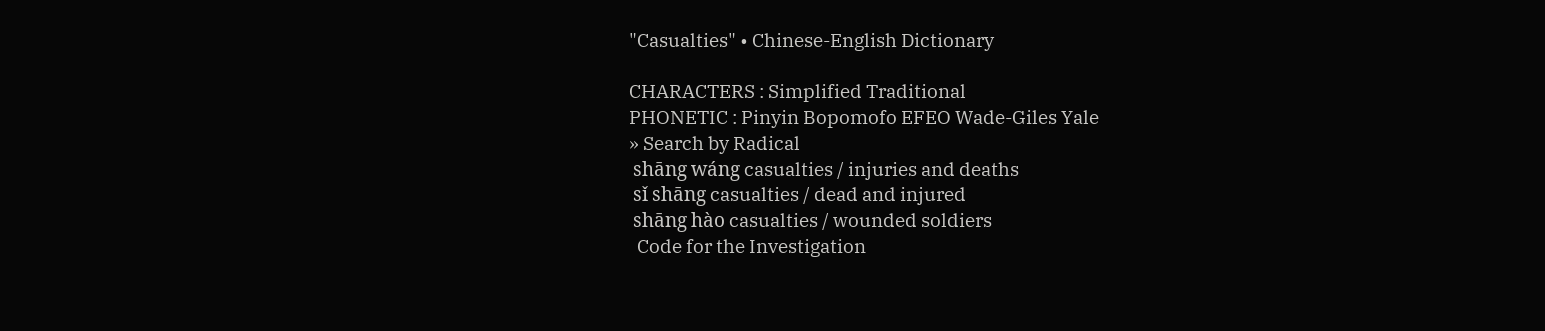"Casualties" • Chinese-English Dictionary

CHARACTERS : Simplified Traditional
PHONETIC : Pinyin Bopomofo EFEO Wade-Giles Yale
» Search by Radical
 shāng wáng casualties / injuries and deaths
 sǐ shāng casualties / dead and injured
 shāng hào casualties / wounded soldiers
  Code for the Investigation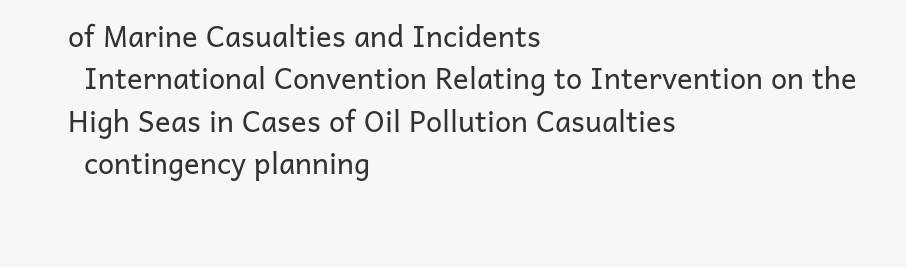of Marine Casualties and Incidents
  International Convention Relating to Intervention on the High Seas in Cases of Oil Pollution Casualties
  contingency planning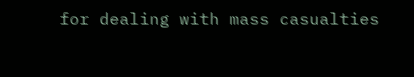for dealing with mass casualties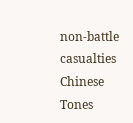non-battle casualties
Chinese Tones